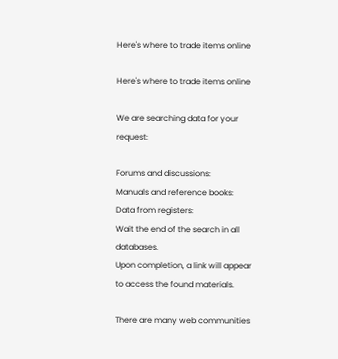Here's where to trade items online

Here's where to trade items online

We are searching data for your request:

Forums and discussions:
Manuals and reference books:
Data from registers:
Wait the end of the search in all databases.
Upon completion, a link will appear to access the found materials.

There are many web communities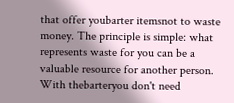that offer youbarter itemsnot to waste money. The principle is simple: what represents waste for you can be a valuable resource for another person. With thebarteryou don't need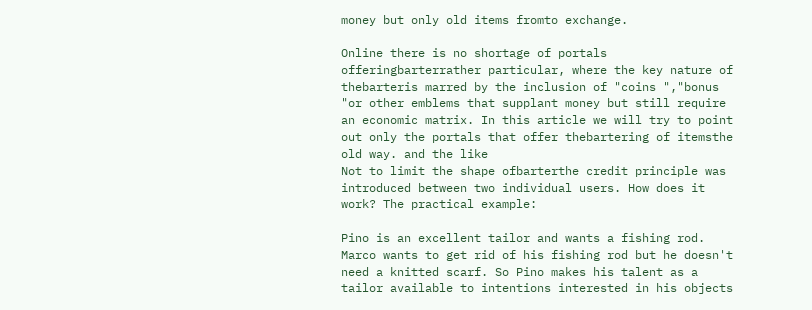money but only old items fromto exchange.

Online there is no shortage of portals offeringbarterrather particular, where the key nature of thebarteris marred by the inclusion of "coins ","bonus "or other emblems that supplant money but still require an economic matrix. In this article we will try to point out only the portals that offer thebartering of itemsthe old way. and the like
Not to limit the shape ofbarterthe credit principle was introduced between two individual users. How does it work? The practical example:

Pino is an excellent tailor and wants a fishing rod. Marco wants to get rid of his fishing rod but he doesn't need a knitted scarf. So Pino makes his talent as a tailor available to intentions interested in his objects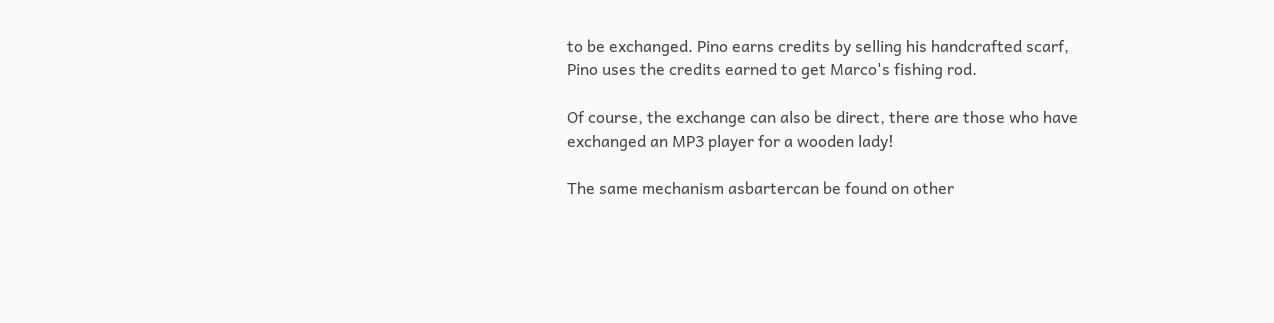to be exchanged. Pino earns credits by selling his handcrafted scarf, Pino uses the credits earned to get Marco's fishing rod.

Of course, the exchange can also be direct, there are those who have exchanged an MP3 player for a wooden lady!

The same mechanism asbartercan be found on other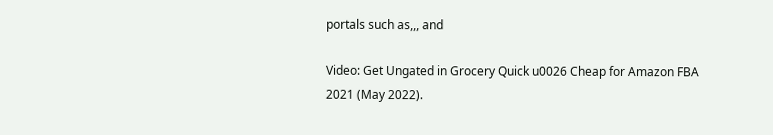portals such as,,, and

Video: Get Ungated in Grocery Quick u0026 Cheap for Amazon FBA 2021 (May 2022).